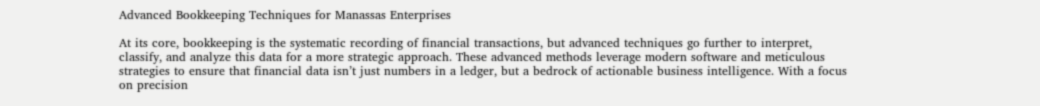Advanced Bookkeeping Techniques for Manassas Enterprises

At its core, bookkeeping is the systematic recording of financial transactions, but advanced techniques go further to interpret, classify, and analyze this data for a more strategic approach. These advanced methods leverage modern software and meticulous strategies to ensure that financial data isn’t just numbers in a ledger, but a bedrock of actionable business intelligence. With a focus on precision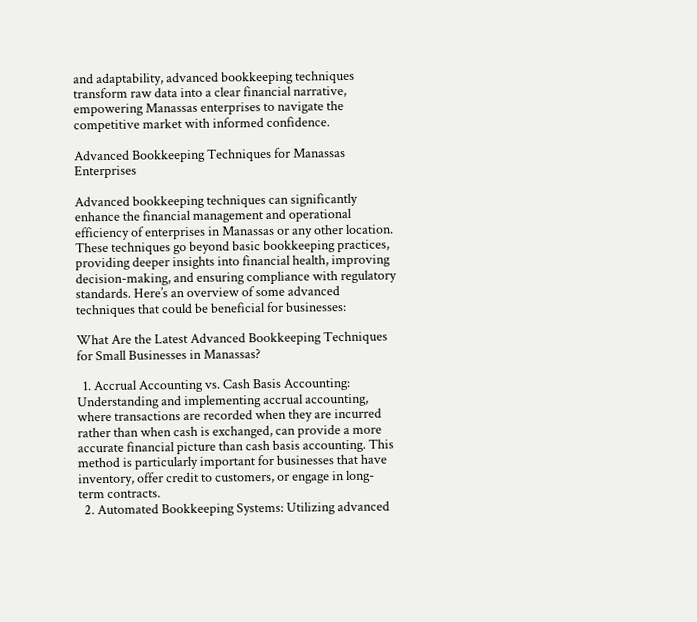and adaptability, advanced bookkeeping techniques transform raw data into a clear financial narrative, empowering Manassas enterprises to navigate the competitive market with informed confidence.

Advanced Bookkeeping Techniques for Manassas Enterprises

Advanced bookkeeping techniques can significantly enhance the financial management and operational efficiency of enterprises in Manassas or any other location. These techniques go beyond basic bookkeeping practices, providing deeper insights into financial health, improving decision-making, and ensuring compliance with regulatory standards. Here’s an overview of some advanced techniques that could be beneficial for businesses:

What Are the Latest Advanced Bookkeeping Techniques for Small Businesses in Manassas?

  1. Accrual Accounting vs. Cash Basis Accounting: Understanding and implementing accrual accounting, where transactions are recorded when they are incurred rather than when cash is exchanged, can provide a more accurate financial picture than cash basis accounting. This method is particularly important for businesses that have inventory, offer credit to customers, or engage in long-term contracts.
  2. Automated Bookkeeping Systems: Utilizing advanced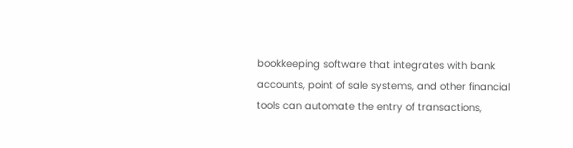bookkeeping software that integrates with bank accounts, point of sale systems, and other financial tools can automate the entry of transactions,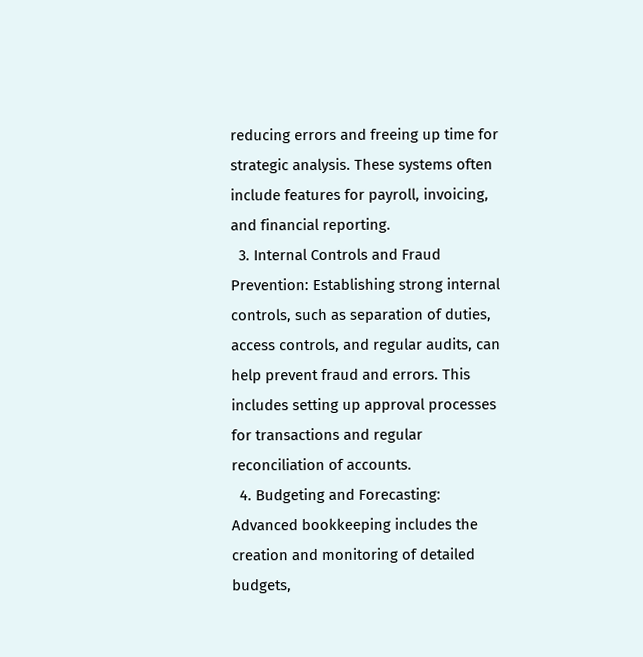reducing errors and freeing up time for strategic analysis. These systems often include features for payroll, invoicing, and financial reporting.
  3. Internal Controls and Fraud Prevention: Establishing strong internal controls, such as separation of duties, access controls, and regular audits, can help prevent fraud and errors. This includes setting up approval processes for transactions and regular reconciliation of accounts.
  4. Budgeting and Forecasting: Advanced bookkeeping includes the creation and monitoring of detailed budgets,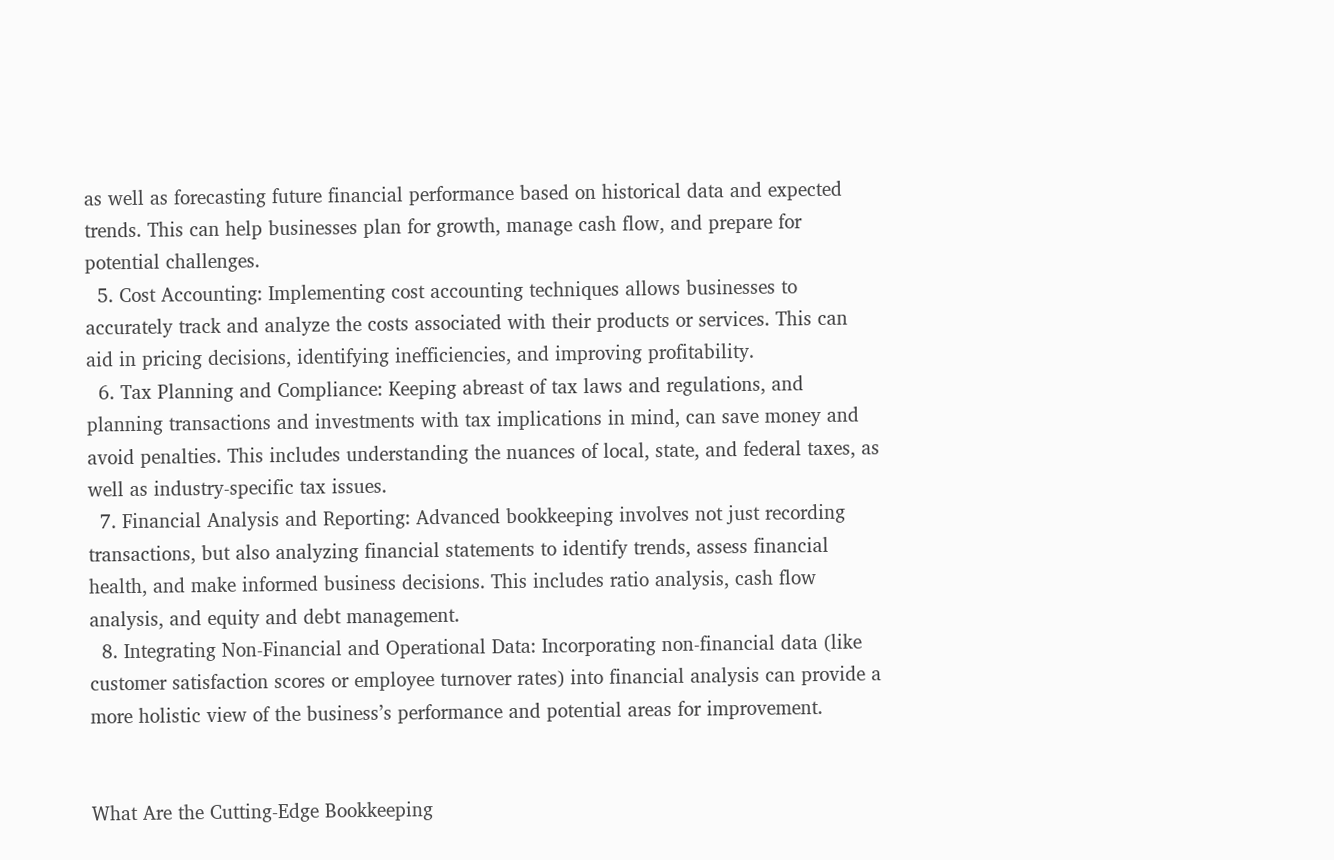as well as forecasting future financial performance based on historical data and expected trends. This can help businesses plan for growth, manage cash flow, and prepare for potential challenges.
  5. Cost Accounting: Implementing cost accounting techniques allows businesses to accurately track and analyze the costs associated with their products or services. This can aid in pricing decisions, identifying inefficiencies, and improving profitability.
  6. Tax Planning and Compliance: Keeping abreast of tax laws and regulations, and planning transactions and investments with tax implications in mind, can save money and avoid penalties. This includes understanding the nuances of local, state, and federal taxes, as well as industry-specific tax issues.
  7. Financial Analysis and Reporting: Advanced bookkeeping involves not just recording transactions, but also analyzing financial statements to identify trends, assess financial health, and make informed business decisions. This includes ratio analysis, cash flow analysis, and equity and debt management.
  8. Integrating Non-Financial and Operational Data: Incorporating non-financial data (like customer satisfaction scores or employee turnover rates) into financial analysis can provide a more holistic view of the business’s performance and potential areas for improvement.


What Are the Cutting-Edge Bookkeeping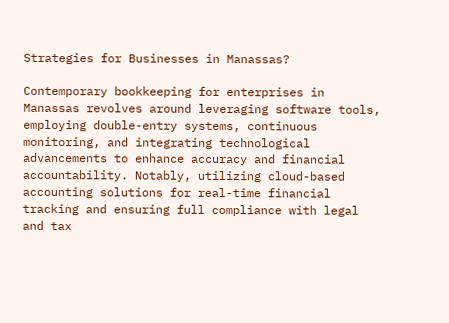Strategies for Businesses in Manassas?

Contemporary bookkeeping for enterprises in Manassas revolves around leveraging software tools, employing double-entry systems, continuous monitoring, and integrating technological advancements to enhance accuracy and financial accountability. Notably, utilizing cloud-based accounting solutions for real-time financial tracking and ensuring full compliance with legal and tax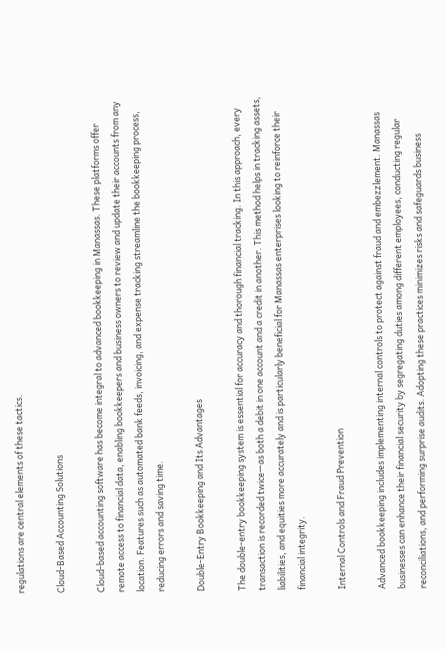regulations are central elements of these tactics.

Cloud-Based Accounting Solutions

Cloud-based accounting software has become integral to advanced bookkeeping in Manassas. These platforms offer remote access to financial data, enabling bookkeepers and business owners to review and update their accounts from any location. Features such as automated bank feeds, invoicing, and expense tracking streamline the bookkeeping process, reducing errors and saving time.

Double-Entry Bookkeeping and Its Advantages

The double-entry bookkeeping system is essential for accuracy and thorough financial tracking. In this approach, every transaction is recorded twice—as both a debit in one account and a credit in another. This method helps in tracking assets, liabilities, and equities more accurately and is particularly beneficial for Manassas enterprises looking to reinforce their financial integrity.

Internal Controls and Fraud Prevention

Advanced bookkeeping includes implementing internal controls to protect against fraud and embezzlement. Manassas businesses can enhance their financial security by segregating duties among different employees, conducting regular reconciliations, and performing surprise audits. Adopting these practices minimizes risks and safeguards business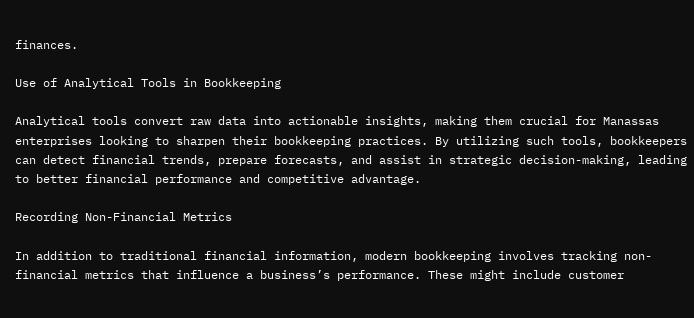finances.

Use of Analytical Tools in Bookkeeping

Analytical tools convert raw data into actionable insights, making them crucial for Manassas enterprises looking to sharpen their bookkeeping practices. By utilizing such tools, bookkeepers can detect financial trends, prepare forecasts, and assist in strategic decision-making, leading to better financial performance and competitive advantage.

Recording Non-Financial Metrics

In addition to traditional financial information, modern bookkeeping involves tracking non-financial metrics that influence a business’s performance. These might include customer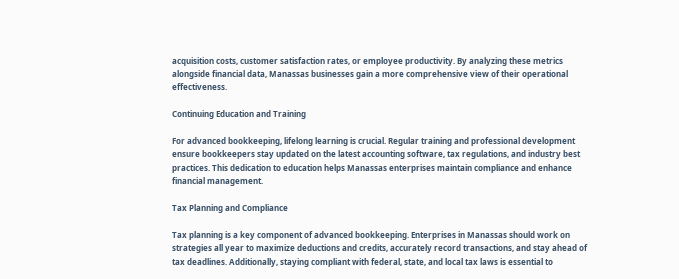acquisition costs, customer satisfaction rates, or employee productivity. By analyzing these metrics alongside financial data, Manassas businesses gain a more comprehensive view of their operational effectiveness.

Continuing Education and Training

For advanced bookkeeping, lifelong learning is crucial. Regular training and professional development ensure bookkeepers stay updated on the latest accounting software, tax regulations, and industry best practices. This dedication to education helps Manassas enterprises maintain compliance and enhance financial management.

Tax Planning and Compliance

Tax planning is a key component of advanced bookkeeping. Enterprises in Manassas should work on strategies all year to maximize deductions and credits, accurately record transactions, and stay ahead of tax deadlines. Additionally, staying compliant with federal, state, and local tax laws is essential to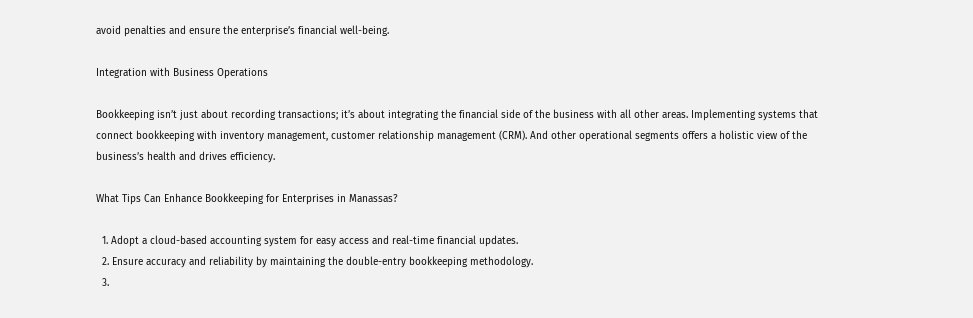avoid penalties and ensure the enterprise’s financial well-being.

Integration with Business Operations

Bookkeeping isn’t just about recording transactions; it’s about integrating the financial side of the business with all other areas. Implementing systems that connect bookkeeping with inventory management, customer relationship management (CRM). And other operational segments offers a holistic view of the business’s health and drives efficiency.

What Tips Can Enhance Bookkeeping for Enterprises in Manassas?

  1. Adopt a cloud-based accounting system for easy access and real-time financial updates.
  2. Ensure accuracy and reliability by maintaining the double-entry bookkeeping methodology.
  3.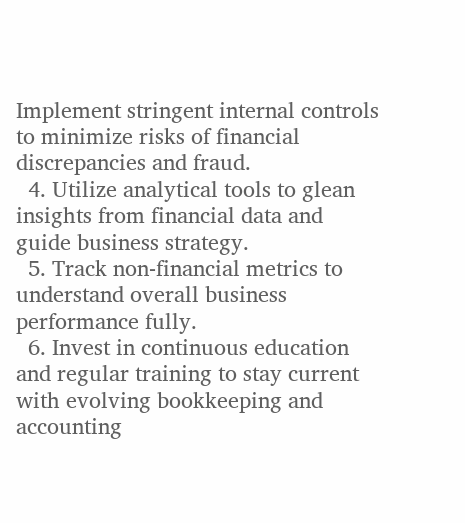Implement stringent internal controls to minimize risks of financial discrepancies and fraud.
  4. Utilize analytical tools to glean insights from financial data and guide business strategy.
  5. Track non-financial metrics to understand overall business performance fully.
  6. Invest in continuous education and regular training to stay current with evolving bookkeeping and accounting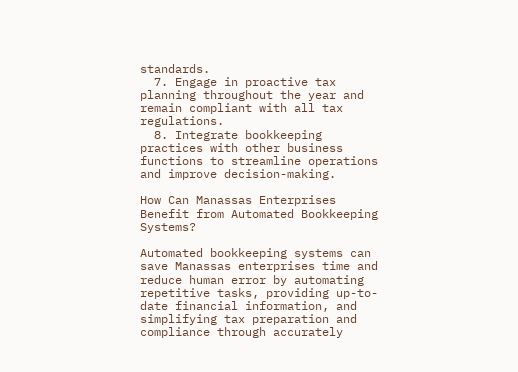standards.
  7. Engage in proactive tax planning throughout the year and remain compliant with all tax regulations.
  8. Integrate bookkeeping practices with other business functions to streamline operations and improve decision-making.

How Can Manassas Enterprises Benefit from Automated Bookkeeping Systems?

Automated bookkeeping systems can save Manassas enterprises time and reduce human error by automating repetitive tasks, providing up-to-date financial information, and simplifying tax preparation and compliance through accurately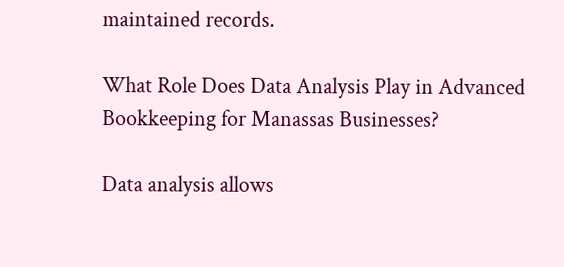maintained records.

What Role Does Data Analysis Play in Advanced Bookkeeping for Manassas Businesses?

Data analysis allows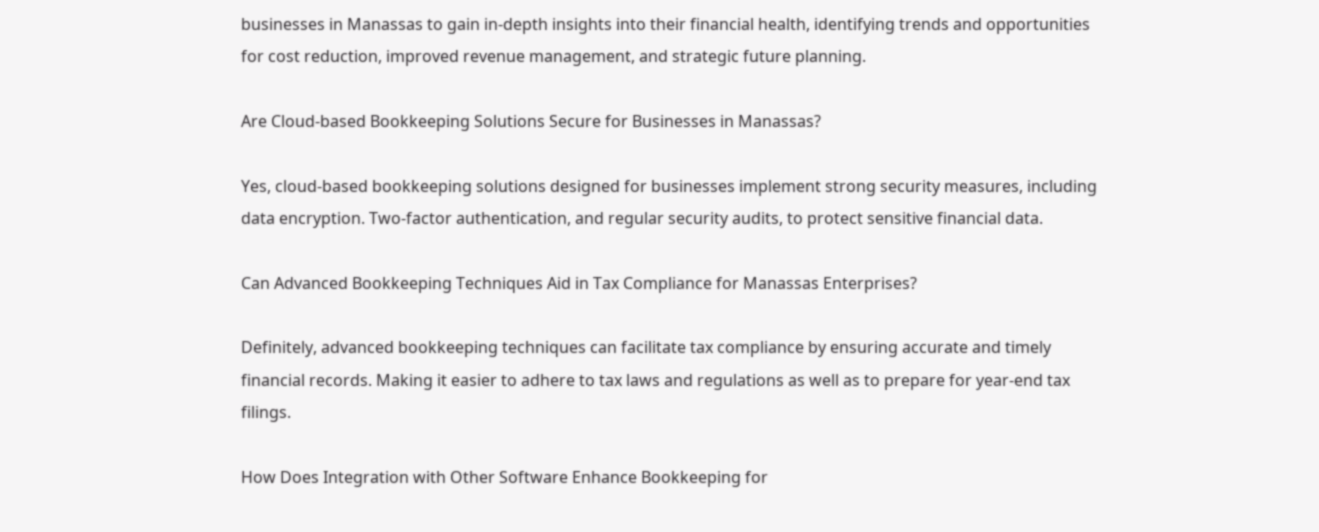businesses in Manassas to gain in-depth insights into their financial health, identifying trends and opportunities for cost reduction, improved revenue management, and strategic future planning.

Are Cloud-based Bookkeeping Solutions Secure for Businesses in Manassas?

Yes, cloud-based bookkeeping solutions designed for businesses implement strong security measures, including data encryption. Two-factor authentication, and regular security audits, to protect sensitive financial data.

Can Advanced Bookkeeping Techniques Aid in Tax Compliance for Manassas Enterprises?

Definitely, advanced bookkeeping techniques can facilitate tax compliance by ensuring accurate and timely financial records. Making it easier to adhere to tax laws and regulations as well as to prepare for year-end tax filings.

How Does Integration with Other Software Enhance Bookkeeping for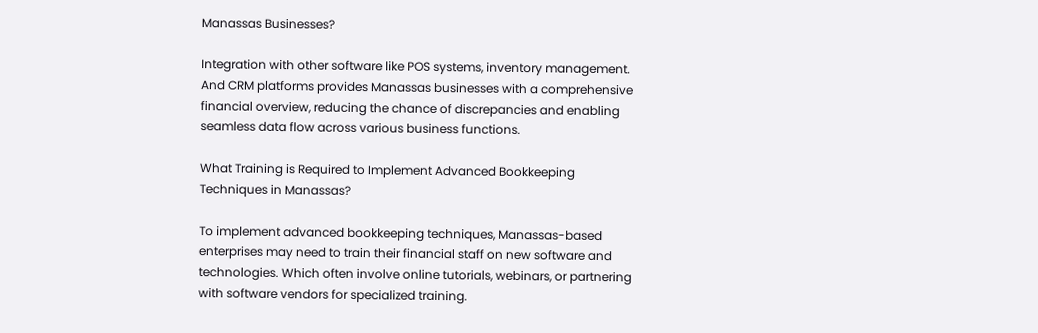Manassas Businesses?

Integration with other software like POS systems, inventory management. And CRM platforms provides Manassas businesses with a comprehensive financial overview, reducing the chance of discrepancies and enabling seamless data flow across various business functions.

What Training is Required to Implement Advanced Bookkeeping Techniques in Manassas?

To implement advanced bookkeeping techniques, Manassas-based enterprises may need to train their financial staff on new software and technologies. Which often involve online tutorials, webinars, or partnering with software vendors for specialized training.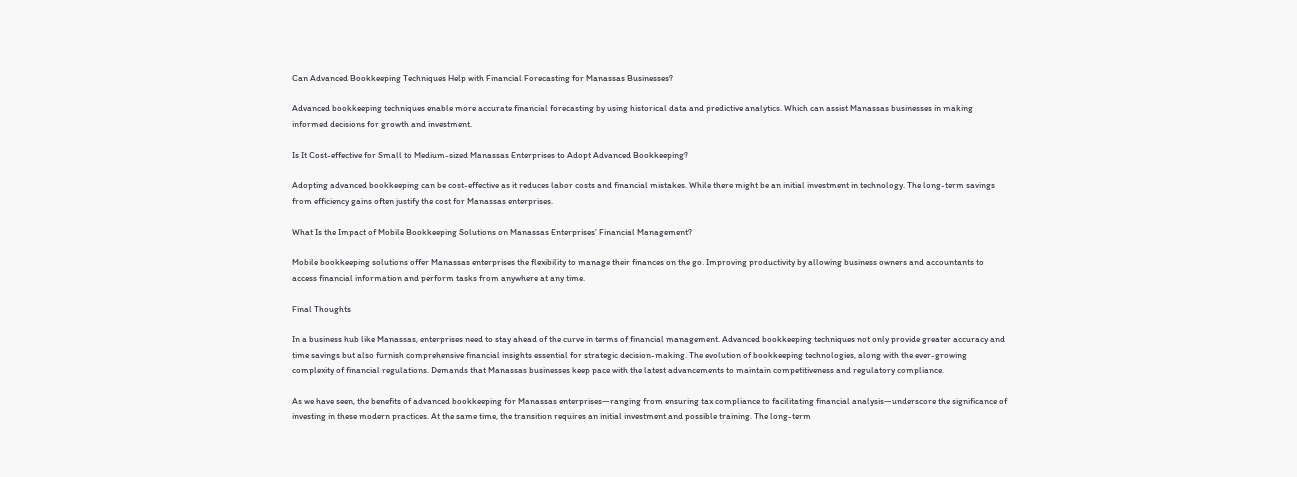Can Advanced Bookkeeping Techniques Help with Financial Forecasting for Manassas Businesses?

Advanced bookkeeping techniques enable more accurate financial forecasting by using historical data and predictive analytics. Which can assist Manassas businesses in making informed decisions for growth and investment.

Is It Cost-effective for Small to Medium-sized Manassas Enterprises to Adopt Advanced Bookkeeping?

Adopting advanced bookkeeping can be cost-effective as it reduces labor costs and financial mistakes. While there might be an initial investment in technology. The long-term savings from efficiency gains often justify the cost for Manassas enterprises.

What Is the Impact of Mobile Bookkeeping Solutions on Manassas Enterprises’ Financial Management?

Mobile bookkeeping solutions offer Manassas enterprises the flexibility to manage their finances on the go. Improving productivity by allowing business owners and accountants to access financial information and perform tasks from anywhere at any time.

Final Thoughts

In a business hub like Manassas, enterprises need to stay ahead of the curve in terms of financial management. Advanced bookkeeping techniques not only provide greater accuracy and time savings but also furnish comprehensive financial insights essential for strategic decision-making. The evolution of bookkeeping technologies, along with the ever-growing complexity of financial regulations. Demands that Manassas businesses keep pace with the latest advancements to maintain competitiveness and regulatory compliance.

As we have seen, the benefits of advanced bookkeeping for Manassas enterprises—ranging from ensuring tax compliance to facilitating financial analysis—underscore the significance of investing in these modern practices. At the same time, the transition requires an initial investment and possible training. The long-term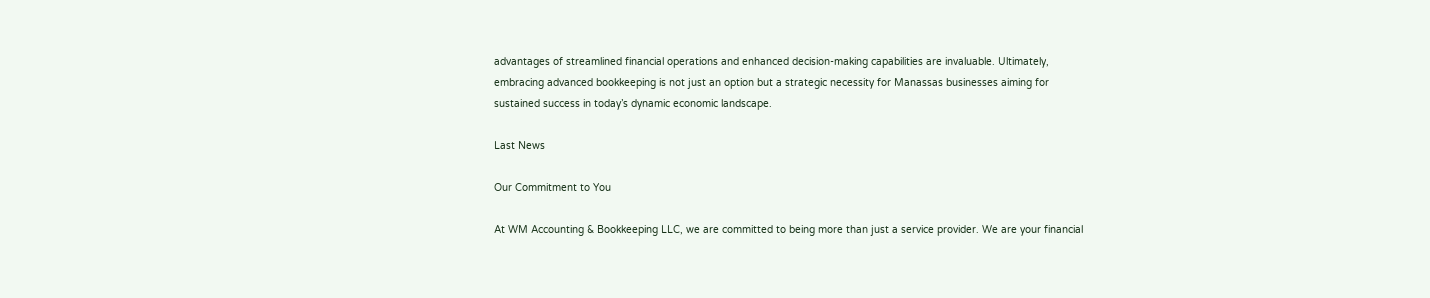advantages of streamlined financial operations and enhanced decision-making capabilities are invaluable. Ultimately, embracing advanced bookkeeping is not just an option but a strategic necessity for Manassas businesses aiming for sustained success in today’s dynamic economic landscape.

Last News

Our Commitment to You

At WM Accounting & Bookkeeping LLC, we are committed to being more than just a service provider. We are your financial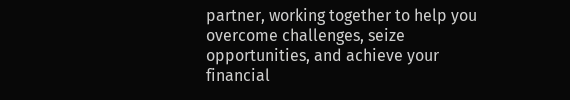partner, working together to help you overcome challenges, seize opportunities, and achieve your financial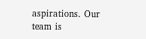aspirations. Our team is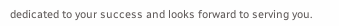dedicated to your success and looks forward to serving you.